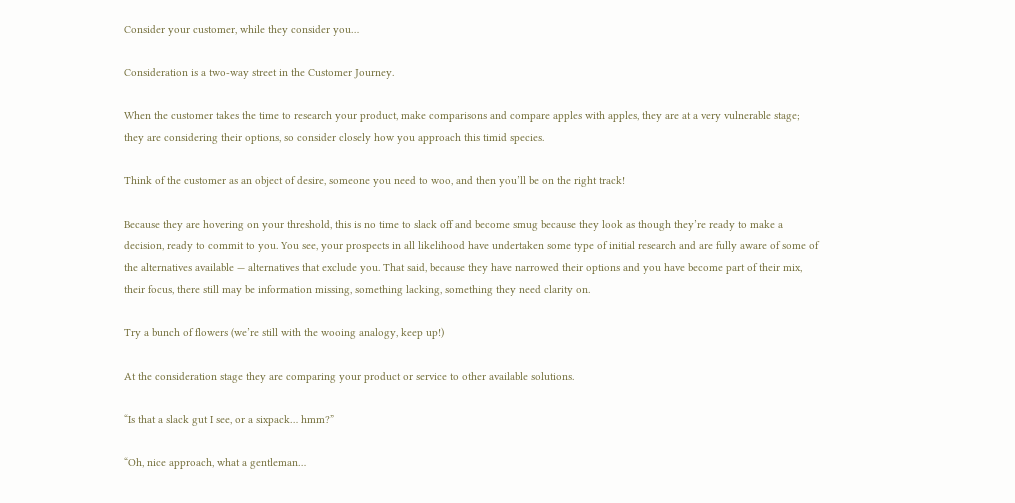Consider your customer, while they consider you…

Consideration is a two-way street in the Customer Journey.

When the customer takes the time to research your product, make comparisons and compare apples with apples, they are at a very vulnerable stage; they are considering their options, so consider closely how you approach this timid species.

Think of the customer as an object of desire, someone you need to woo, and then you’ll be on the right track!

Because they are hovering on your threshold, this is no time to slack off and become smug because they look as though they’re ready to make a decision, ready to commit to you. You see, your prospects in all likelihood have undertaken some type of initial research and are fully aware of some of the alternatives available — alternatives that exclude you. That said, because they have narrowed their options and you have become part of their mix, their focus, there still may be information missing, something lacking, something they need clarity on.

Try a bunch of flowers (we’re still with the wooing analogy, keep up!)

At the consideration stage they are comparing your product or service to other available solutions.

“Is that a slack gut I see, or a sixpack… hmm?”

“Oh, nice approach, what a gentleman…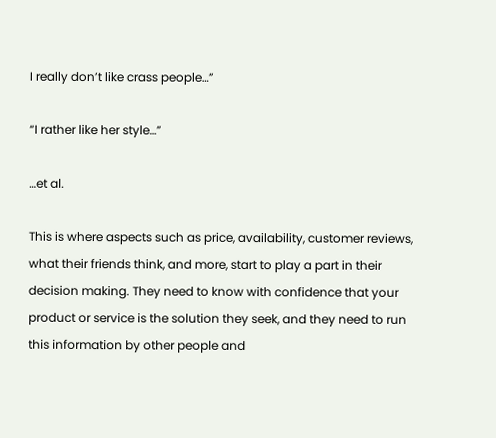I really don’t like crass people…”

“I rather like her style…”

…et al.

This is where aspects such as price, availability, customer reviews, what their friends think, and more, start to play a part in their decision making. They need to know with confidence that your product or service is the solution they seek, and they need to run this information by other people and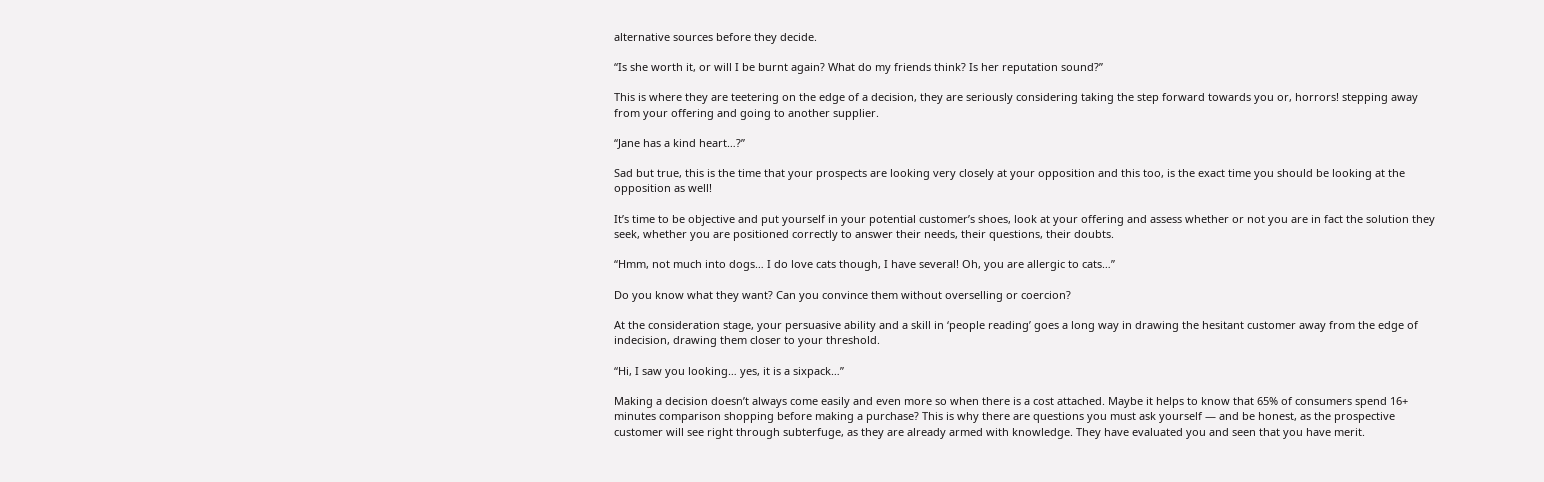alternative sources before they decide.

“Is she worth it, or will I be burnt again? What do my friends think? Is her reputation sound?”

This is where they are teetering on the edge of a decision, they are seriously considering taking the step forward towards you or, horrors! stepping away from your offering and going to another supplier.

“Jane has a kind heart…?”

Sad but true, this is the time that your prospects are looking very closely at your opposition and this too, is the exact time you should be looking at the opposition as well!

It’s time to be objective and put yourself in your potential customer’s shoes, look at your offering and assess whether or not you are in fact the solution they seek, whether you are positioned correctly to answer their needs, their questions, their doubts.

“Hmm, not much into dogs… I do love cats though, I have several! Oh, you are allergic to cats…”

Do you know what they want? Can you convince them without overselling or coercion?

At the consideration stage, your persuasive ability and a skill in ‘people reading’ goes a long way in drawing the hesitant customer away from the edge of indecision, drawing them closer to your threshold.

“Hi, I saw you looking… yes, it is a sixpack…”

Making a decision doesn’t always come easily and even more so when there is a cost attached. Maybe it helps to know that 65% of consumers spend 16+ minutes comparison shopping before making a purchase? This is why there are questions you must ask yourself — and be honest, as the prospective customer will see right through subterfuge, as they are already armed with knowledge. They have evaluated you and seen that you have merit.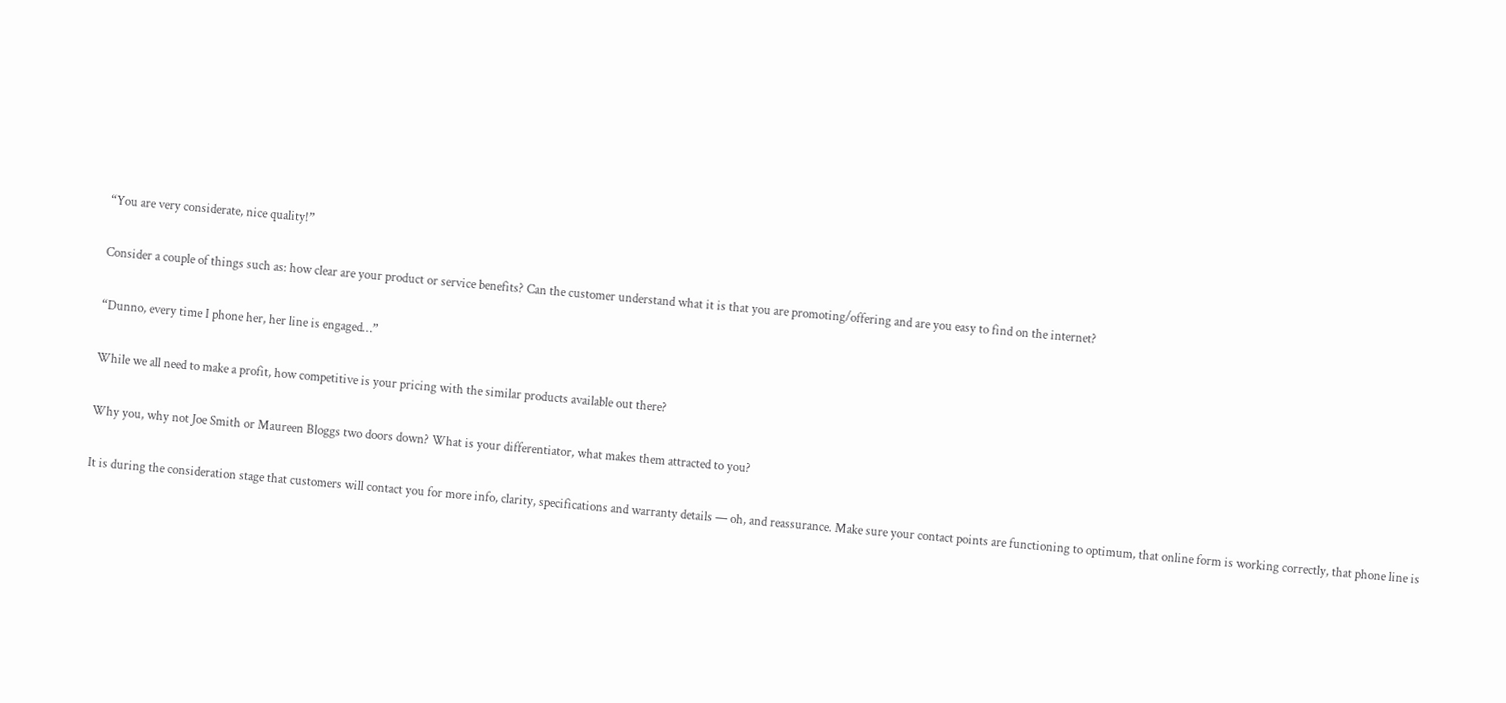“You are very considerate, nice quality!”

Consider a couple of things such as: how clear are your product or service benefits? Can the customer understand what it is that you are promoting/offering and are you easy to find on the internet?

“Dunno, every time I phone her, her line is engaged…”

While we all need to make a profit, how competitive is your pricing with the similar products available out there?

Why you, why not Joe Smith or Maureen Bloggs two doors down? What is your differentiator, what makes them attracted to you?

It is during the consideration stage that customers will contact you for more info, clarity, specifications and warranty details — oh, and reassurance. Make sure your contact points are functioning to optimum, that online form is working correctly, that phone line is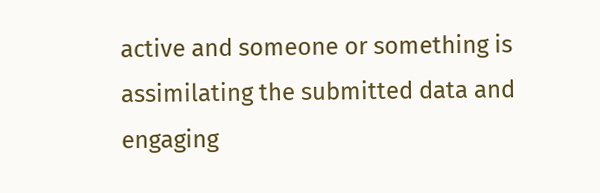active and someone or something is assimilating the submitted data and engaging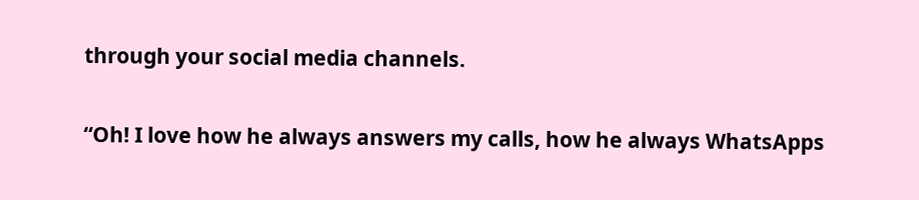through your social media channels.

“Oh! I love how he always answers my calls, how he always WhatsApps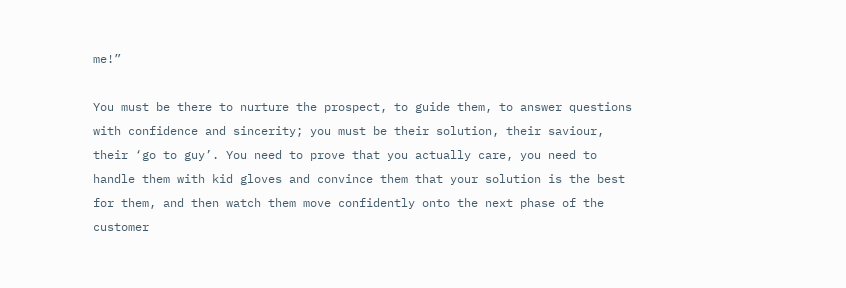me!”

You must be there to nurture the prospect, to guide them, to answer questions with confidence and sincerity; you must be their solution, their saviour, their ‘go to guy’. You need to prove that you actually care, you need to handle them with kid gloves and convince them that your solution is the best for them, and then watch them move confidently onto the next phase of the customer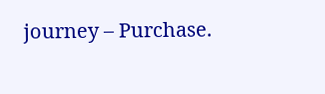journey – Purchase.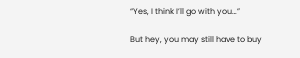“Yes, I think I’ll go with you…”

But hey, you may still have to buy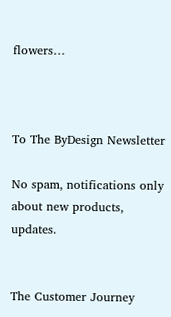flowers…



To The ByDesign Newsletter

No spam, notifications only about new products, updates.


The Customer Journey